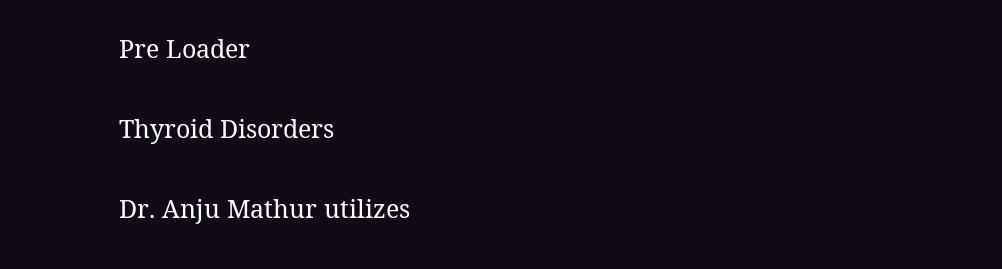Pre Loader

Thyroid Disorders

Dr. Anju Mathur utilizes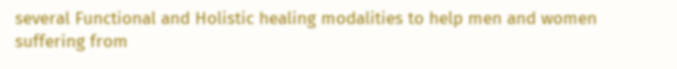several Functional and Holistic healing modalities to help men and women suffering from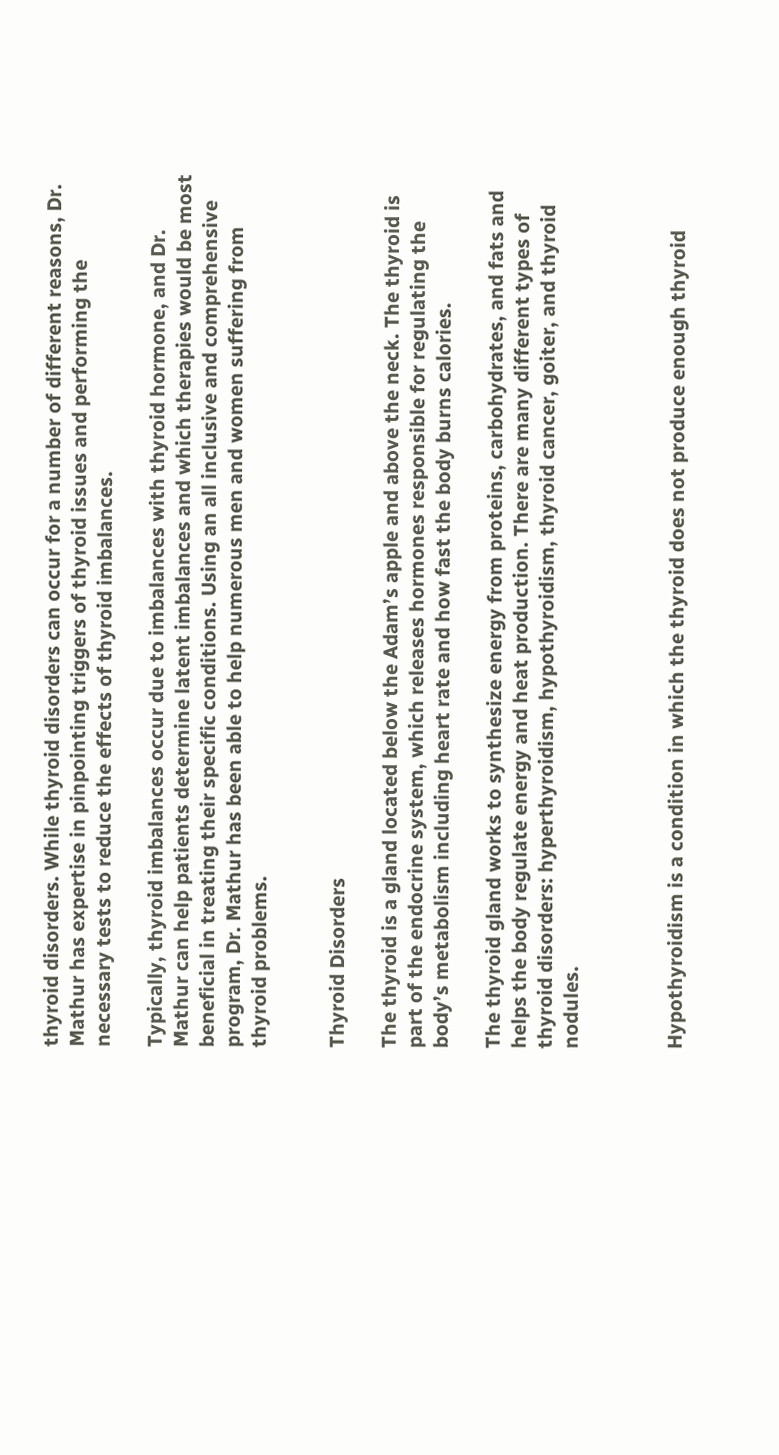thyroid disorders. While thyroid disorders can occur for a number of different reasons, Dr. Mathur has expertise in pinpointing triggers of thyroid issues and performing the necessary tests to reduce the effects of thyroid imbalances.

Typically, thyroid imbalances occur due to imbalances with thyroid hormone, and Dr. Mathur can help patients determine latent imbalances and which therapies would be most beneficial in treating their specific conditions. Using an all inclusive and comprehensive program, Dr. Mathur has been able to help numerous men and women suffering from thyroid problems.


Thyroid Disorders

The thyroid is a gland located below the Adam’s apple and above the neck. The thyroid is part of the endocrine system, which releases hormones responsible for regulating the body’s metabolism including heart rate and how fast the body burns calories.

The thyroid gland works to synthesize energy from proteins, carbohydrates, and fats and helps the body regulate energy and heat production. There are many different types of thyroid disorders: hyperthyroidism, hypothyroidism, thyroid cancer, goiter, and thyroid nodules.



Hypothyroidism is a condition in which the thyroid does not produce enough thyroid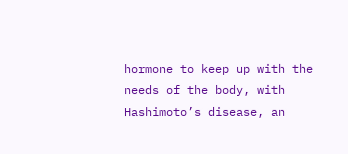hormone to keep up with the needs of the body, with Hashimoto’s disease, an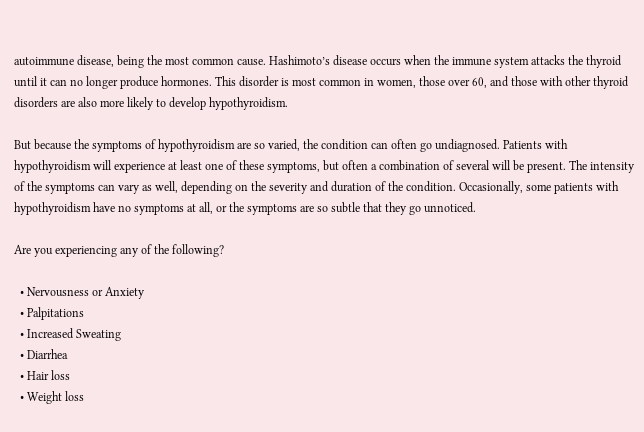autoimmune disease, being the most common cause. Hashimoto’s disease occurs when the immune system attacks the thyroid until it can no longer produce hormones. This disorder is most common in women, those over 60, and those with other thyroid disorders are also more likely to develop hypothyroidism.

But because the symptoms of hypothyroidism are so varied, the condition can often go undiagnosed. Patients with hypothyroidism will experience at least one of these symptoms, but often a combination of several will be present. The intensity of the symptoms can vary as well, depending on the severity and duration of the condition. Occasionally, some patients with hypothyroidism have no symptoms at all, or the symptoms are so subtle that they go unnoticed.

Are you experiencing any of the following?

  • Nervousness or Anxiety
  • Palpitations
  • Increased Sweating
  • Diarrhea
  • Hair loss
  • Weight loss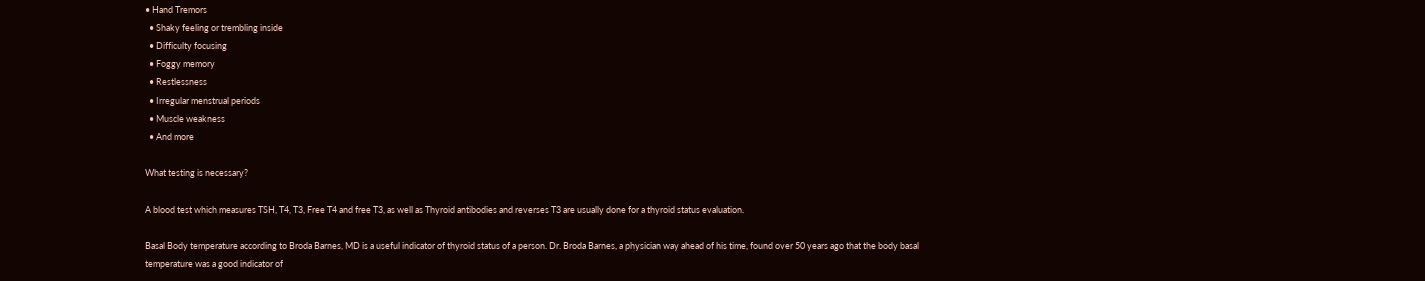• Hand Tremors
  • Shaky feeling or trembling inside
  • Difficulty focusing
  • Foggy memory
  • Restlessness
  • Irregular menstrual periods
  • Muscle weakness
  • And more

What testing is necessary?

A blood test which measures TSH, T4, T3, Free T4 and free T3, as well as Thyroid antibodies and reverses T3 are usually done for a thyroid status evaluation.

Basal Body temperature according to Broda Barnes, MD is a useful indicator of thyroid status of a person. Dr. Broda Barnes, a physician way ahead of his time, found over 50 years ago that the body basal temperature was a good indicator of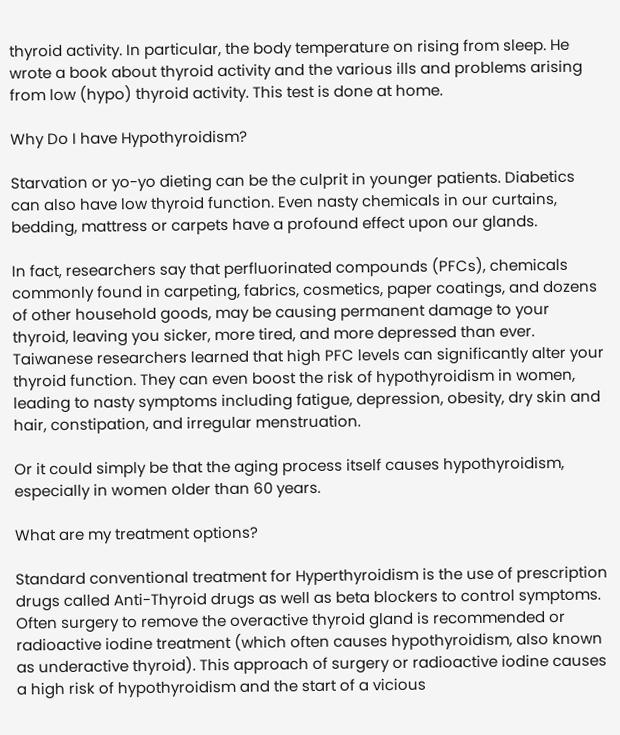thyroid activity. In particular, the body temperature on rising from sleep. He wrote a book about thyroid activity and the various ills and problems arising from low (hypo) thyroid activity. This test is done at home.

Why Do I have Hypothyroidism?

Starvation or yo-yo dieting can be the culprit in younger patients. Diabetics can also have low thyroid function. Even nasty chemicals in our curtains, bedding, mattress or carpets have a profound effect upon our glands.

In fact, researchers say that perfluorinated compounds (PFCs), chemicals commonly found in carpeting, fabrics, cosmetics, paper coatings, and dozens of other household goods, may be causing permanent damage to your thyroid, leaving you sicker, more tired, and more depressed than ever. Taiwanese researchers learned that high PFC levels can significantly alter your thyroid function. They can even boost the risk of hypothyroidism in women, leading to nasty symptoms including fatigue, depression, obesity, dry skin and hair, constipation, and irregular menstruation.

Or it could simply be that the aging process itself causes hypothyroidism, especially in women older than 60 years.

What are my treatment options?

Standard conventional treatment for Hyperthyroidism is the use of prescription drugs called Anti-Thyroid drugs as well as beta blockers to control symptoms. Often surgery to remove the overactive thyroid gland is recommended or radioactive iodine treatment (which often causes hypothyroidism, also known as underactive thyroid). This approach of surgery or radioactive iodine causes a high risk of hypothyroidism and the start of a vicious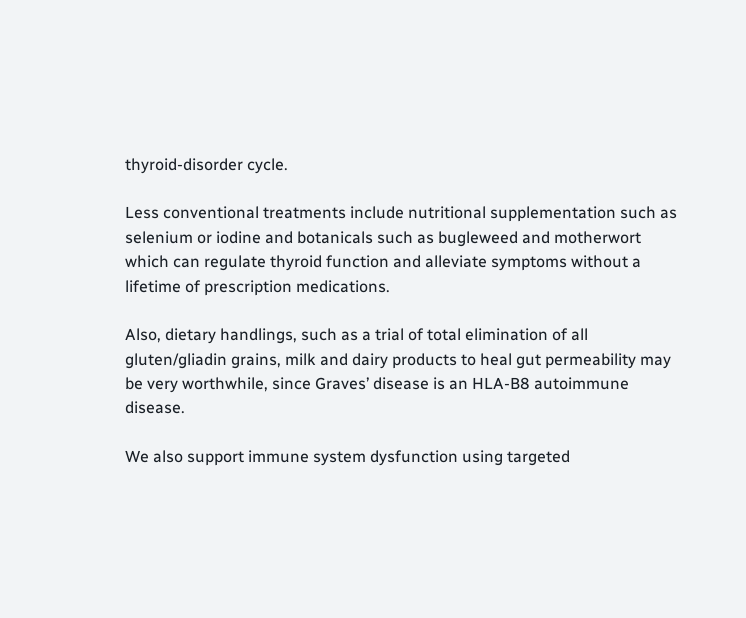thyroid-disorder cycle.

Less conventional treatments include nutritional supplementation such as selenium or iodine and botanicals such as bugleweed and motherwort which can regulate thyroid function and alleviate symptoms without a lifetime of prescription medications.

Also, dietary handlings, such as a trial of total elimination of all gluten/gliadin grains, milk and dairy products to heal gut permeability may be very worthwhile, since Graves’ disease is an HLA-B8 autoimmune disease.

We also support immune system dysfunction using targeted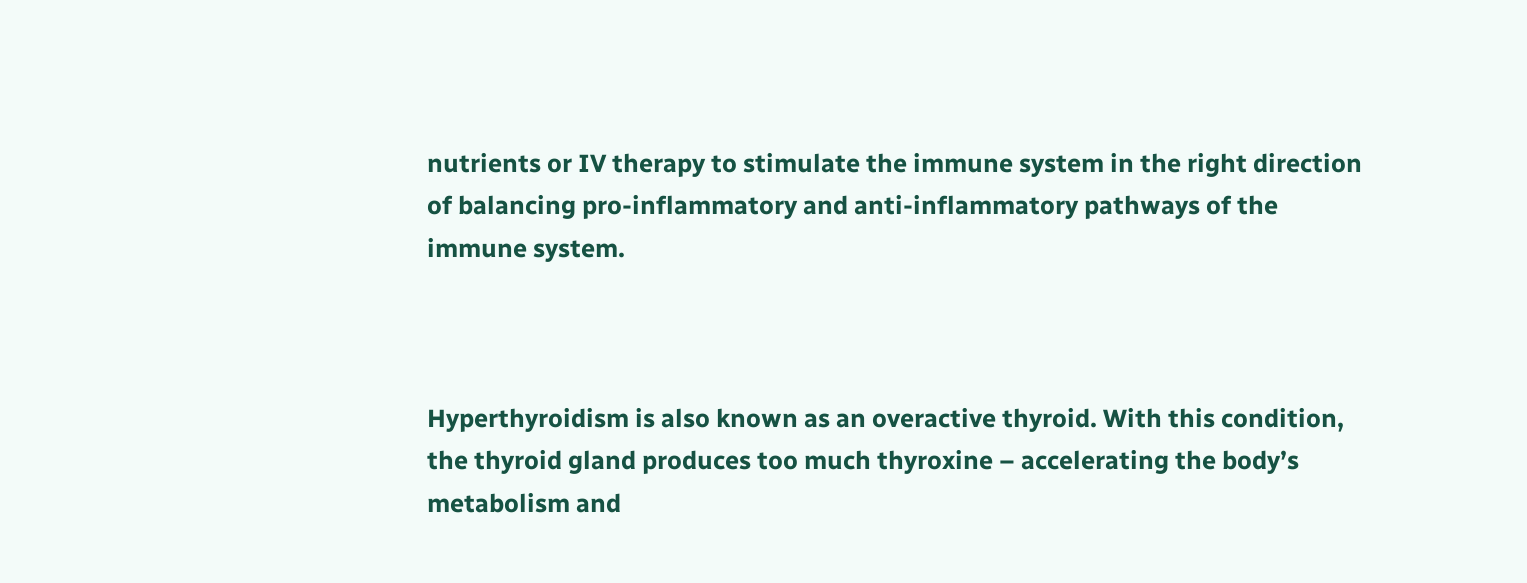nutrients or IV therapy to stimulate the immune system in the right direction of balancing pro-inflammatory and anti-inflammatory pathways of the immune system.



Hyperthyroidism is also known as an overactive thyroid. With this condition, the thyroid gland produces too much thyroxine – accelerating the body’s metabolism and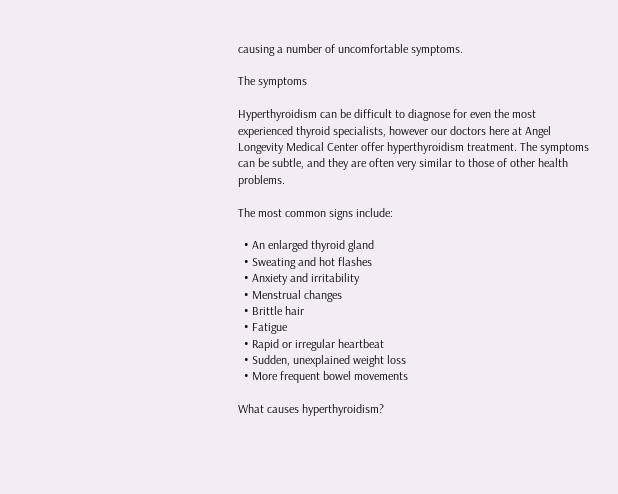causing a number of uncomfortable symptoms.

The symptoms

Hyperthyroidism can be difficult to diagnose for even the most experienced thyroid specialists, however our doctors here at Angel Longevity Medical Center offer hyperthyroidism treatment. The symptoms can be subtle, and they are often very similar to those of other health problems.

The most common signs include:

  • An enlarged thyroid gland
  • Sweating and hot flashes
  • Anxiety and irritability
  • Menstrual changes
  • Brittle hair
  • Fatigue
  • Rapid or irregular heartbeat
  • Sudden, unexplained weight loss
  • More frequent bowel movements

What causes hyperthyroidism?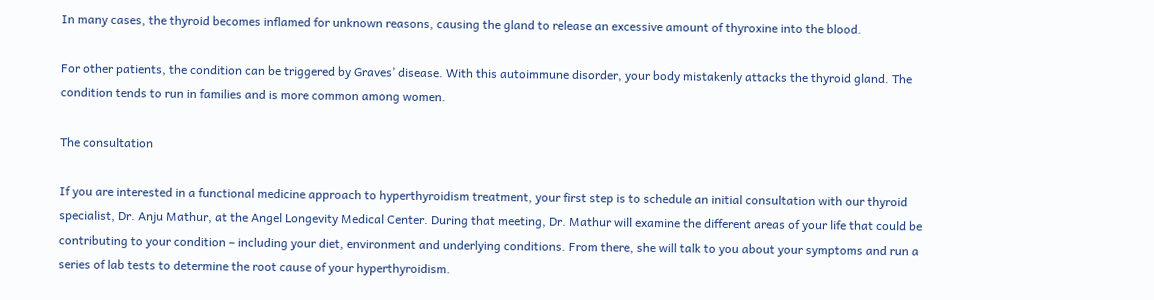In many cases, the thyroid becomes inflamed for unknown reasons, causing the gland to release an excessive amount of thyroxine into the blood.

For other patients, the condition can be triggered by Graves’ disease. With this autoimmune disorder, your body mistakenly attacks the thyroid gland. The condition tends to run in families and is more common among women.

The consultation

If you are interested in a functional medicine approach to hyperthyroidism treatment, your first step is to schedule an initial consultation with our thyroid specialist, Dr. Anju Mathur, at the Angel Longevity Medical Center. During that meeting, Dr. Mathur will examine the different areas of your life that could be contributing to your condition – including your diet, environment and underlying conditions. From there, she will talk to you about your symptoms and run a series of lab tests to determine the root cause of your hyperthyroidism.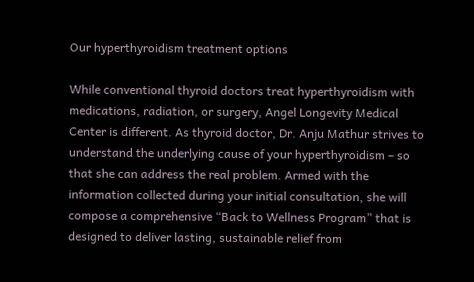Our hyperthyroidism treatment options

While conventional thyroid doctors treat hyperthyroidism with medications, radiation, or surgery, Angel Longevity Medical Center is different. As thyroid doctor, Dr. Anju Mathur strives to understand the underlying cause of your hyperthyroidism – so that she can address the real problem. Armed with the information collected during your initial consultation, she will compose a comprehensive “Back to Wellness Program” that is designed to deliver lasting, sustainable relief from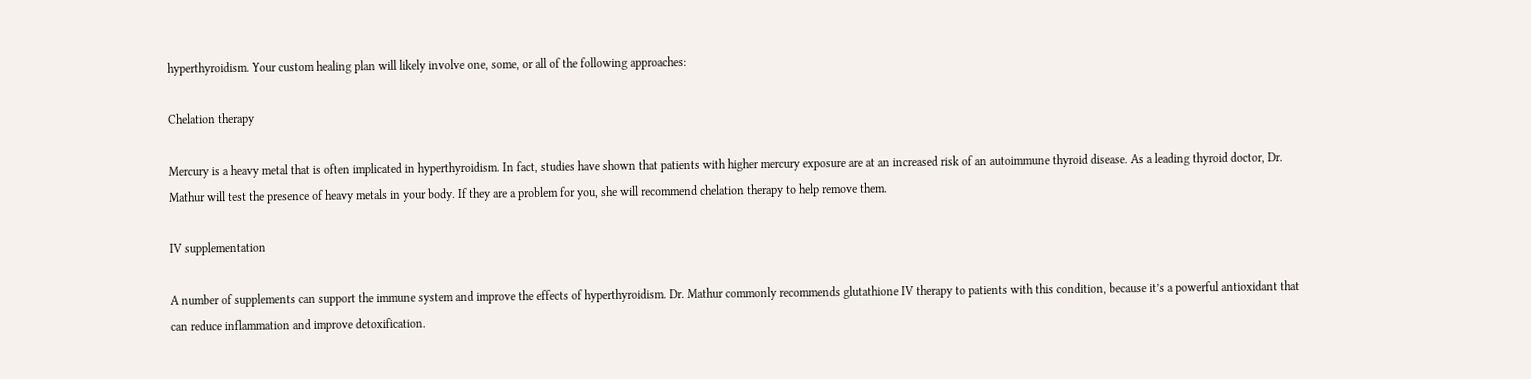hyperthyroidism. Your custom healing plan will likely involve one, some, or all of the following approaches:

Chelation therapy

Mercury is a heavy metal that is often implicated in hyperthyroidism. In fact, studies have shown that patients with higher mercury exposure are at an increased risk of an autoimmune thyroid disease. As a leading thyroid doctor, Dr. Mathur will test the presence of heavy metals in your body. If they are a problem for you, she will recommend chelation therapy to help remove them.

IV supplementation

A number of supplements can support the immune system and improve the effects of hyperthyroidism. Dr. Mathur commonly recommends glutathione IV therapy to patients with this condition, because it’s a powerful antioxidant that can reduce inflammation and improve detoxification.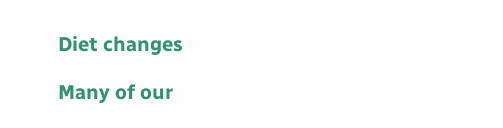Diet changes

Many of our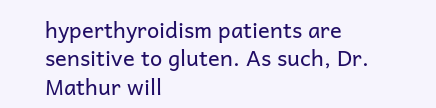hyperthyroidism patients are sensitive to gluten. As such, Dr. Mathur will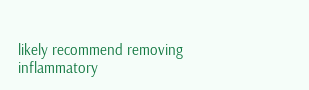likely recommend removing inflammatory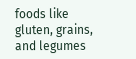foods like gluten, grains, and legumes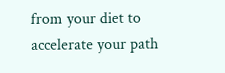from your diet to accelerate your path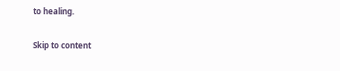to healing.

Skip to content